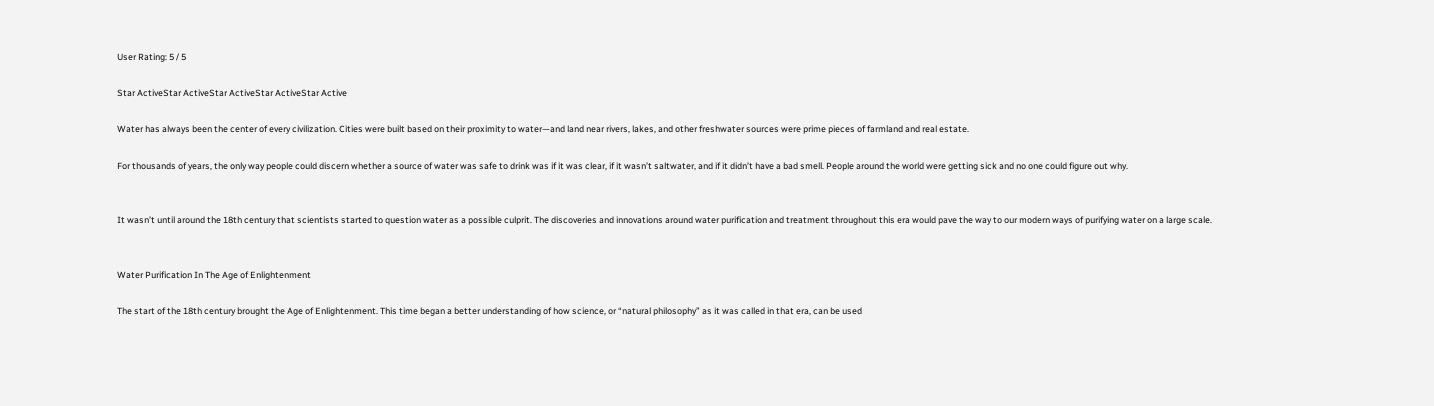User Rating: 5 / 5

Star ActiveStar ActiveStar ActiveStar ActiveStar Active

Water has always been the center of every civilization. Cities were built based on their proximity to water—and land near rivers, lakes, and other freshwater sources were prime pieces of farmland and real estate.

For thousands of years, the only way people could discern whether a source of water was safe to drink was if it was clear, if it wasn’t saltwater, and if it didn’t have a bad smell. People around the world were getting sick and no one could figure out why.


It wasn’t until around the 18th century that scientists started to question water as a possible culprit. The discoveries and innovations around water purification and treatment throughout this era would pave the way to our modern ways of purifying water on a large scale.


Water Purification In The Age of Enlightenment

The start of the 18th century brought the Age of Enlightenment. This time began a better understanding of how science, or “natural philosophy” as it was called in that era, can be used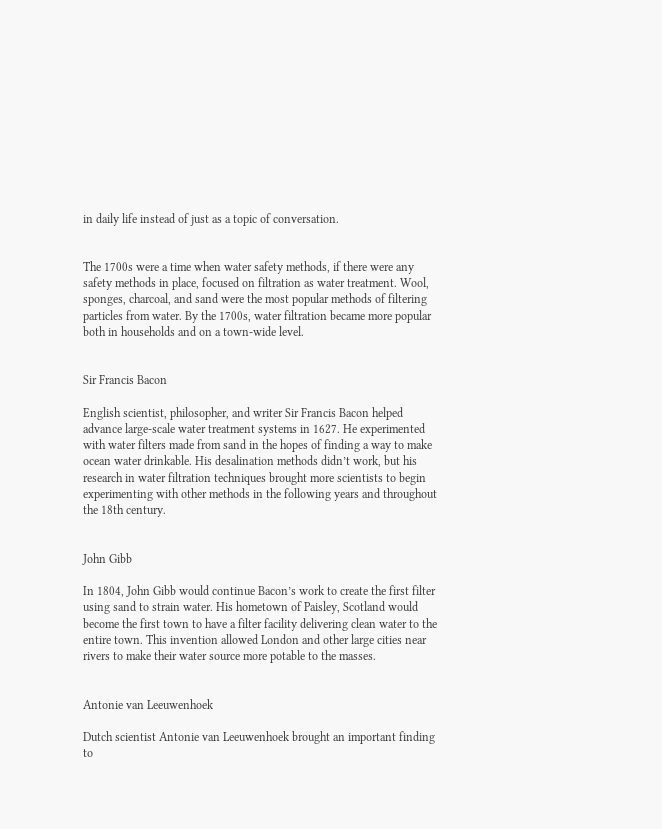in daily life instead of just as a topic of conversation.


The 1700s were a time when water safety methods, if there were any safety methods in place, focused on filtration as water treatment. Wool, sponges, charcoal, and sand were the most popular methods of filtering particles from water. By the 1700s, water filtration became more popular both in households and on a town-wide level.


Sir Francis Bacon

English scientist, philosopher, and writer Sir Francis Bacon helped advance large-scale water treatment systems in 1627. He experimented with water filters made from sand in the hopes of finding a way to make ocean water drinkable. His desalination methods didn’t work, but his research in water filtration techniques brought more scientists to begin experimenting with other methods in the following years and throughout the 18th century.


John Gibb

In 1804, John Gibb would continue Bacon’s work to create the first filter using sand to strain water. His hometown of Paisley, Scotland would become the first town to have a filter facility delivering clean water to the entire town. This invention allowed London and other large cities near rivers to make their water source more potable to the masses.


Antonie van Leeuwenhoek

Dutch scientist Antonie van Leeuwenhoek brought an important finding to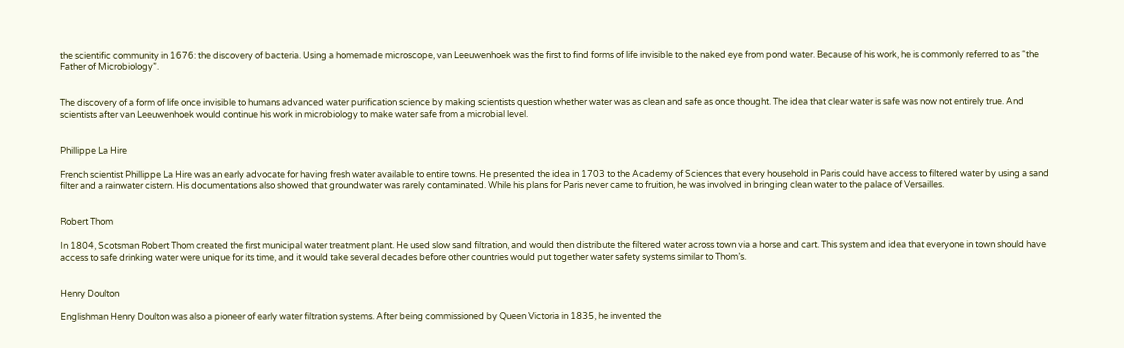the scientific community in 1676: the discovery of bacteria. Using a homemade microscope, van Leeuwenhoek was the first to find forms of life invisible to the naked eye from pond water. Because of his work, he is commonly referred to as “the Father of Microbiology”.


The discovery of a form of life once invisible to humans advanced water purification science by making scientists question whether water was as clean and safe as once thought. The idea that clear water is safe was now not entirely true. And scientists after van Leeuwenhoek would continue his work in microbiology to make water safe from a microbial level.


Phillippe La Hire

French scientist Phillippe La Hire was an early advocate for having fresh water available to entire towns. He presented the idea in 1703 to the Academy of Sciences that every household in Paris could have access to filtered water by using a sand filter and a rainwater cistern. His documentations also showed that groundwater was rarely contaminated. While his plans for Paris never came to fruition, he was involved in bringing clean water to the palace of Versailles.


Robert Thom

In 1804, Scotsman Robert Thom created the first municipal water treatment plant. He used slow sand filtration, and would then distribute the filtered water across town via a horse and cart. This system and idea that everyone in town should have access to safe drinking water were unique for its time, and it would take several decades before other countries would put together water safety systems similar to Thom’s.


Henry Doulton

Englishman Henry Doulton was also a pioneer of early water filtration systems. After being commissioned by Queen Victoria in 1835, he invented the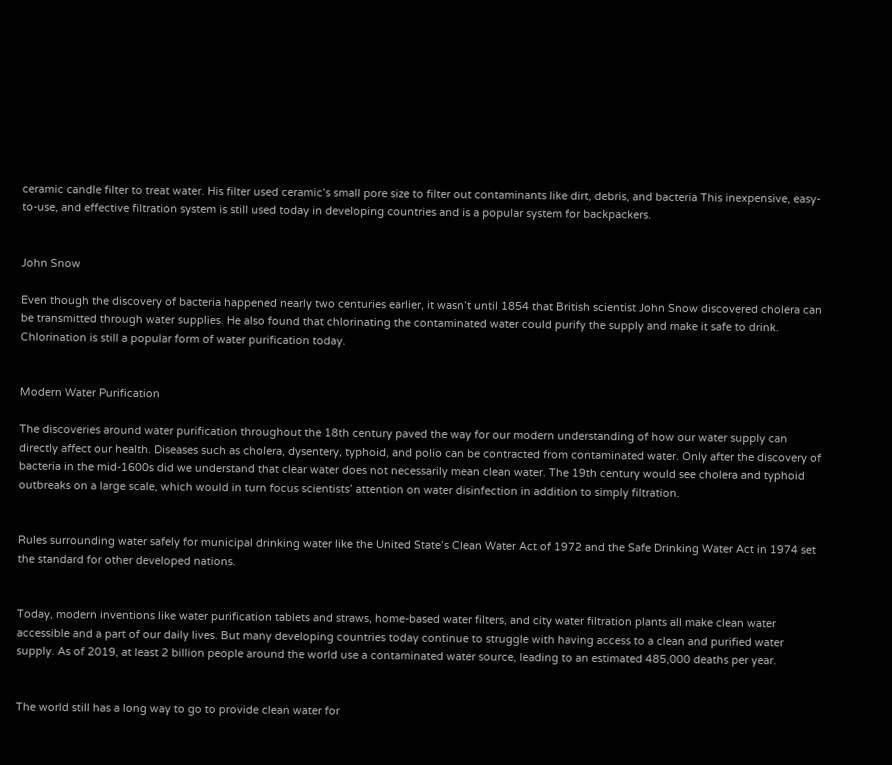ceramic candle filter to treat water. His filter used ceramic’s small pore size to filter out contaminants like dirt, debris, and bacteria This inexpensive, easy-to-use, and effective filtration system is still used today in developing countries and is a popular system for backpackers.


John Snow

Even though the discovery of bacteria happened nearly two centuries earlier, it wasn’t until 1854 that British scientist John Snow discovered cholera can be transmitted through water supplies. He also found that chlorinating the contaminated water could purify the supply and make it safe to drink. Chlorination is still a popular form of water purification today.


Modern Water Purification

The discoveries around water purification throughout the 18th century paved the way for our modern understanding of how our water supply can directly affect our health. Diseases such as cholera, dysentery, typhoid, and polio can be contracted from contaminated water. Only after the discovery of bacteria in the mid-1600s did we understand that clear water does not necessarily mean clean water. The 19th century would see cholera and typhoid outbreaks on a large scale, which would in turn focus scientists’ attention on water disinfection in addition to simply filtration.


Rules surrounding water safely for municipal drinking water like the United State’s Clean Water Act of 1972 and the Safe Drinking Water Act in 1974 set the standard for other developed nations.


Today, modern inventions like water purification tablets and straws, home-based water filters, and city water filtration plants all make clean water accessible and a part of our daily lives. But many developing countries today continue to struggle with having access to a clean and purified water supply. As of 2019, at least 2 billion people around the world use a contaminated water source, leading to an estimated 485,000 deaths per year.


The world still has a long way to go to provide clean water for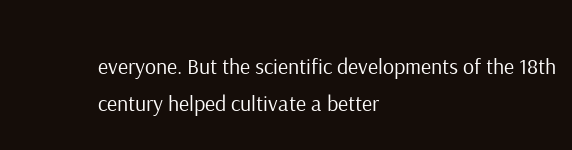everyone. But the scientific developments of the 18th century helped cultivate a better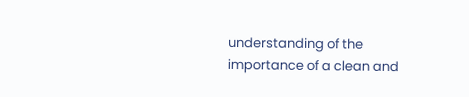understanding of the importance of a clean and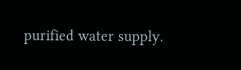purified water supply.